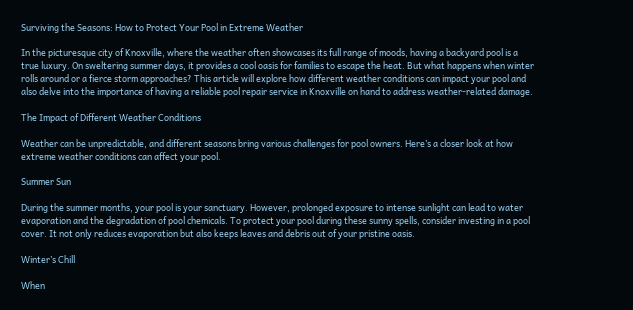Surviving the Seasons: How to Protect Your Pool in Extreme Weather

In the picturesque city of Knoxville, where the weather often showcases its full range of moods, having a backyard pool is a true luxury. On sweltering summer days, it provides a cool oasis for families to escape the heat. But what happens when winter rolls around or a fierce storm approaches? This article will explore how different weather conditions can impact your pool and also delve into the importance of having a reliable pool repair service in Knoxville on hand to address weather-related damage.

The Impact of Different Weather Conditions

Weather can be unpredictable, and different seasons bring various challenges for pool owners. Here’s a closer look at how extreme weather conditions can affect your pool.

Summer Sun

During the summer months, your pool is your sanctuary. However, prolonged exposure to intense sunlight can lead to water evaporation and the degradation of pool chemicals. To protect your pool during these sunny spells, consider investing in a pool cover. It not only reduces evaporation but also keeps leaves and debris out of your pristine oasis.

Winter’s Chill

When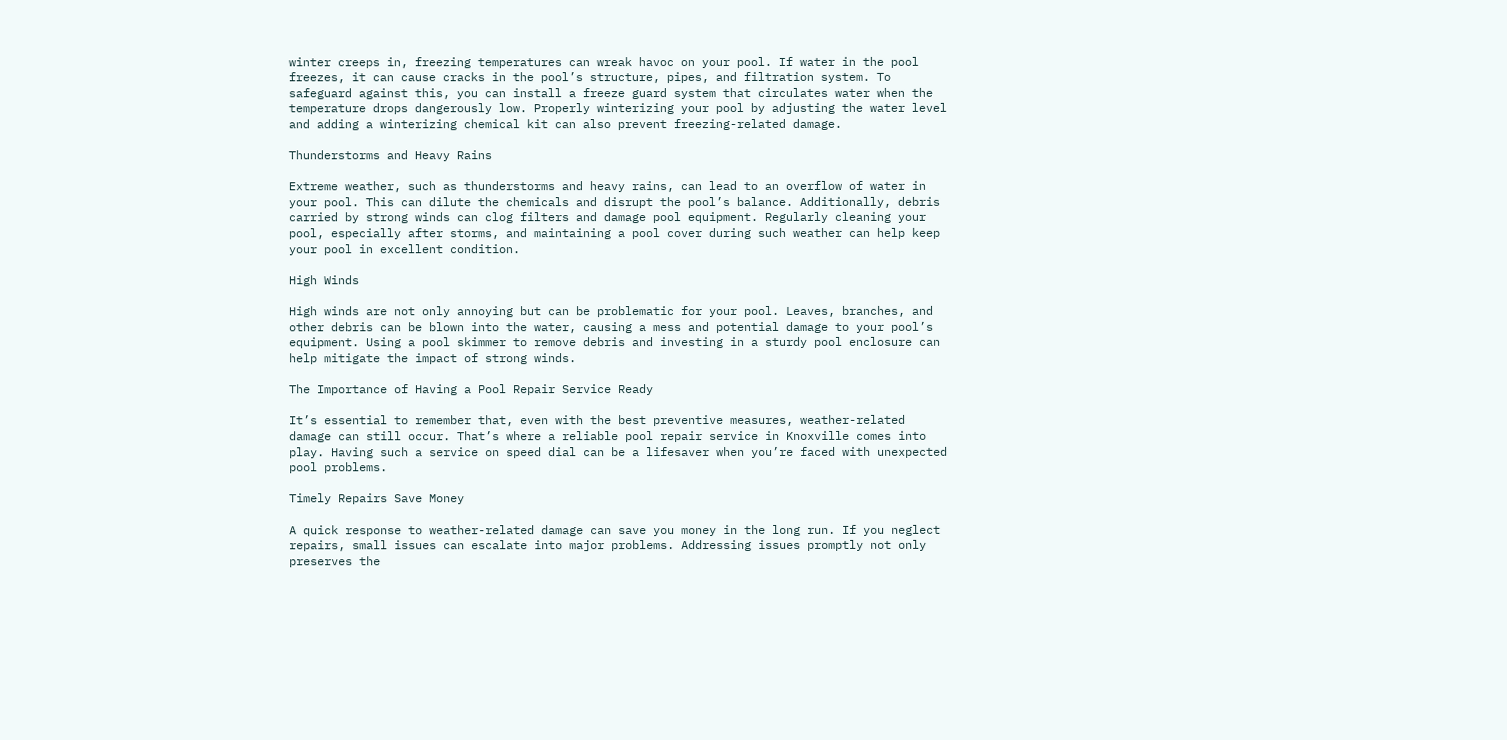winter creeps in, freezing temperatures can wreak havoc on your pool. If water in the pool freezes, it can cause cracks in the pool’s structure, pipes, and filtration system. To safeguard against this, you can install a freeze guard system that circulates water when the temperature drops dangerously low. Properly winterizing your pool by adjusting the water level and adding a winterizing chemical kit can also prevent freezing-related damage.

Thunderstorms and Heavy Rains

Extreme weather, such as thunderstorms and heavy rains, can lead to an overflow of water in your pool. This can dilute the chemicals and disrupt the pool’s balance. Additionally, debris carried by strong winds can clog filters and damage pool equipment. Regularly cleaning your pool, especially after storms, and maintaining a pool cover during such weather can help keep your pool in excellent condition.

High Winds

High winds are not only annoying but can be problematic for your pool. Leaves, branches, and other debris can be blown into the water, causing a mess and potential damage to your pool’s equipment. Using a pool skimmer to remove debris and investing in a sturdy pool enclosure can help mitigate the impact of strong winds.

The Importance of Having a Pool Repair Service Ready

It’s essential to remember that, even with the best preventive measures, weather-related damage can still occur. That’s where a reliable pool repair service in Knoxville comes into play. Having such a service on speed dial can be a lifesaver when you’re faced with unexpected pool problems.

Timely Repairs Save Money

A quick response to weather-related damage can save you money in the long run. If you neglect repairs, small issues can escalate into major problems. Addressing issues promptly not only preserves the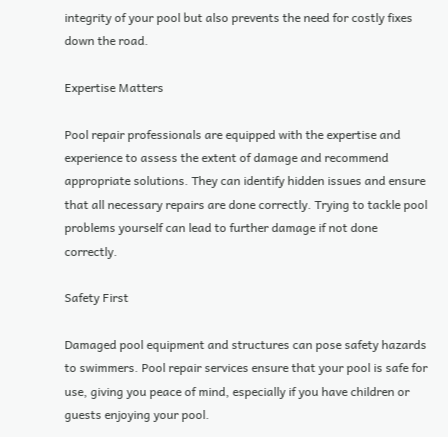integrity of your pool but also prevents the need for costly fixes down the road.

Expertise Matters

Pool repair professionals are equipped with the expertise and experience to assess the extent of damage and recommend appropriate solutions. They can identify hidden issues and ensure that all necessary repairs are done correctly. Trying to tackle pool problems yourself can lead to further damage if not done correctly.

Safety First

Damaged pool equipment and structures can pose safety hazards to swimmers. Pool repair services ensure that your pool is safe for use, giving you peace of mind, especially if you have children or guests enjoying your pool.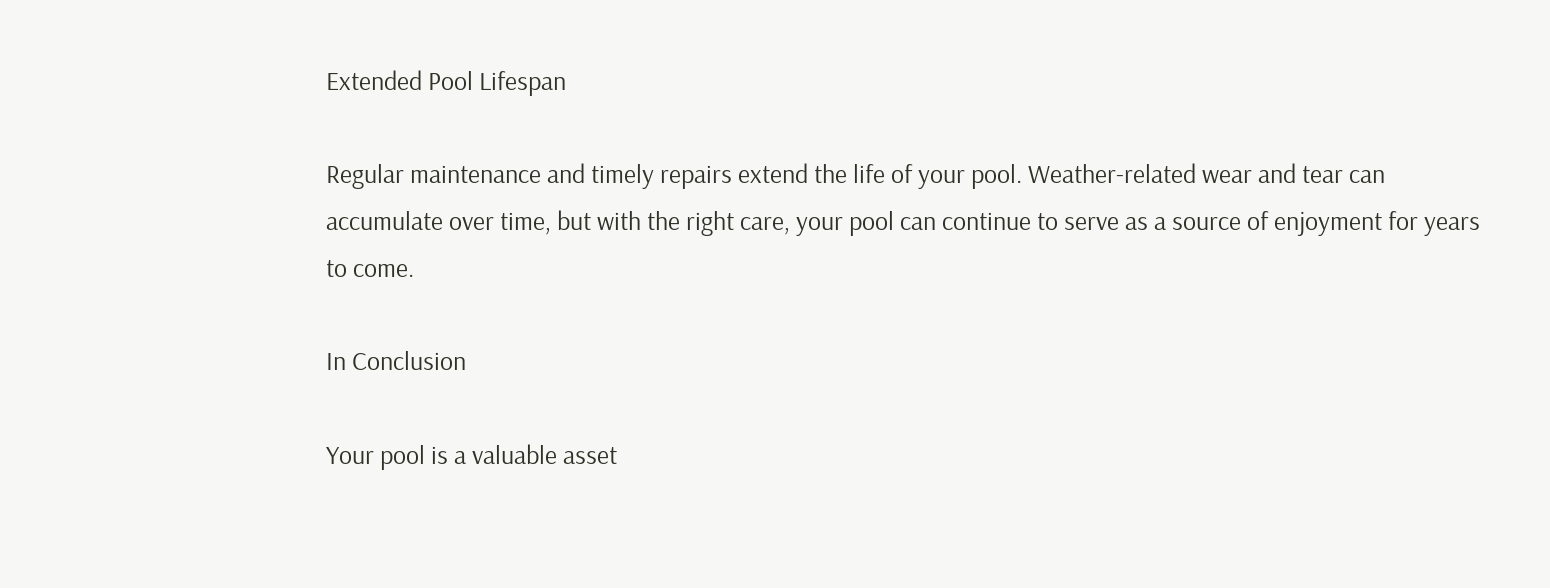Extended Pool Lifespan

Regular maintenance and timely repairs extend the life of your pool. Weather-related wear and tear can accumulate over time, but with the right care, your pool can continue to serve as a source of enjoyment for years to come.

In Conclusion

Your pool is a valuable asset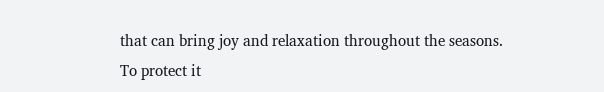that can bring joy and relaxation throughout the seasons. To protect it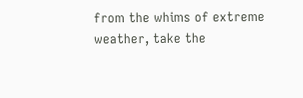from the whims of extreme weather, take the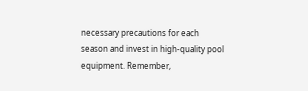necessary precautions for each season and invest in high-quality pool equipment. Remember,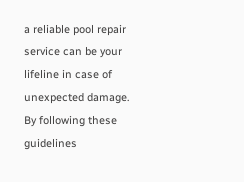a reliable pool repair service can be your lifeline in case of unexpected damage. By following these guidelines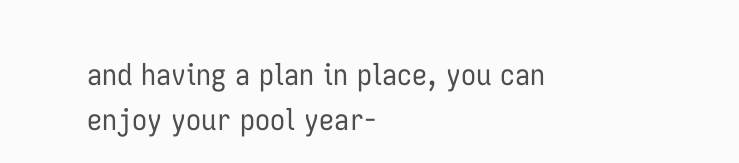and having a plan in place, you can enjoy your pool year-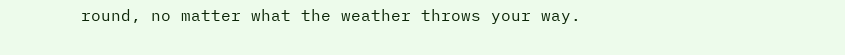round, no matter what the weather throws your way.